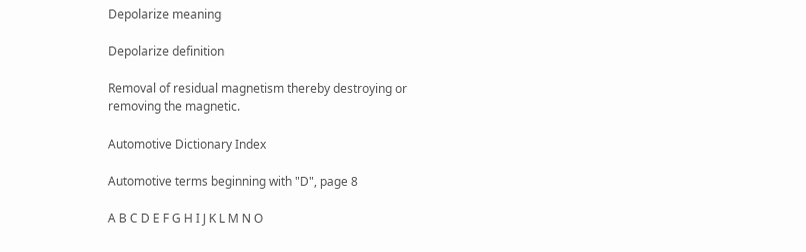Depolarize meaning

Depolarize definition

Removal of residual magnetism thereby destroying or removing the magnetic.

Automotive Dictionary Index

Automotive terms beginning with "D", page 8

A B C D E F G H I J K L M N O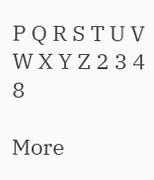P Q R S T U V W X Y Z 2 3 4 8

More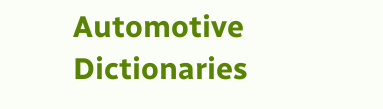Automotive Dictionaries